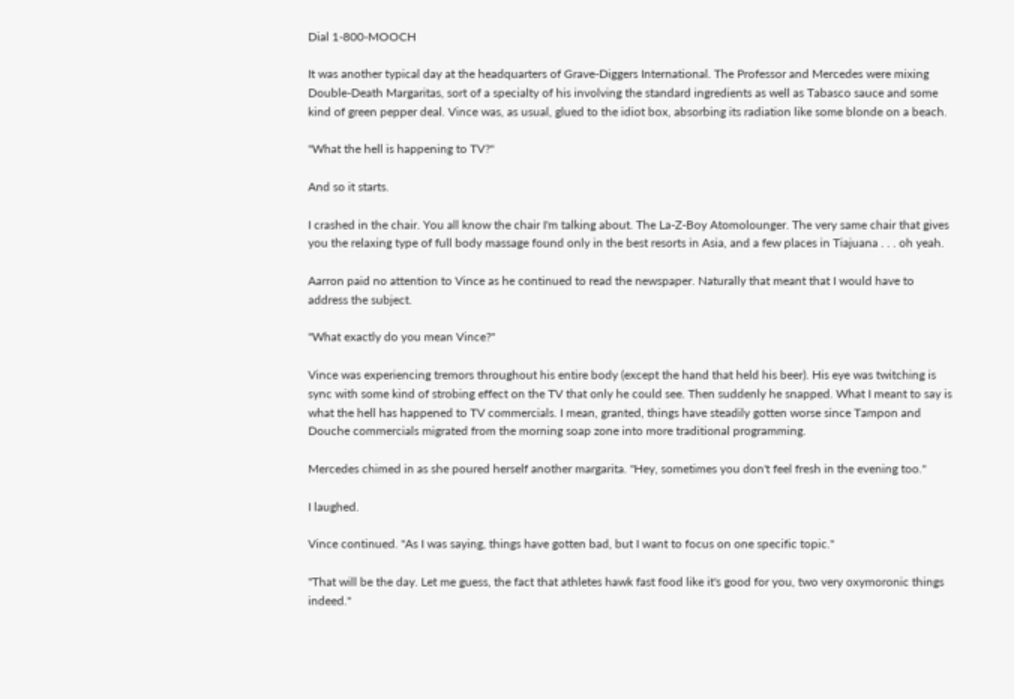Dial 1-800-MOOCH

It was another typical day at the headquarters of Grave-Diggers International. The Professor and Mercedes were mixing Double-Death Margaritas, sort of a specialty of his involving the standard ingredients as well as Tabasco sauce and some kind of green pepper deal. Vince was, as usual, glued to the idiot box, absorbing its radiation like some blonde on a beach.

"What the hell is happening to TV?"

And so it starts.

I crashed in the chair. You all know the chair I'm talking about. The La-Z-Boy Atomolounger. The very same chair that gives you the relaxing type of full body massage found only in the best resorts in Asia, and a few places in Tiajuana . . . oh yeah.

Aarron paid no attention to Vince as he continued to read the newspaper. Naturally that meant that I would have to address the subject.

"What exactly do you mean Vince?"

Vince was experiencing tremors throughout his entire body (except the hand that held his beer). His eye was twitching is sync with some kind of strobing effect on the TV that only he could see. Then suddenly he snapped. What I meant to say is what the hell has happened to TV commercials. I mean, granted, things have steadily gotten worse since Tampon and Douche commercials migrated from the morning soap zone into more traditional programming.

Mercedes chimed in as she poured herself another margarita. "Hey, sometimes you don't feel fresh in the evening too."

I laughed.

Vince continued. "As I was saying, things have gotten bad, but I want to focus on one specific topic."

"That will be the day. Let me guess, the fact that athletes hawk fast food like it's good for you, two very oxymoronic things indeed."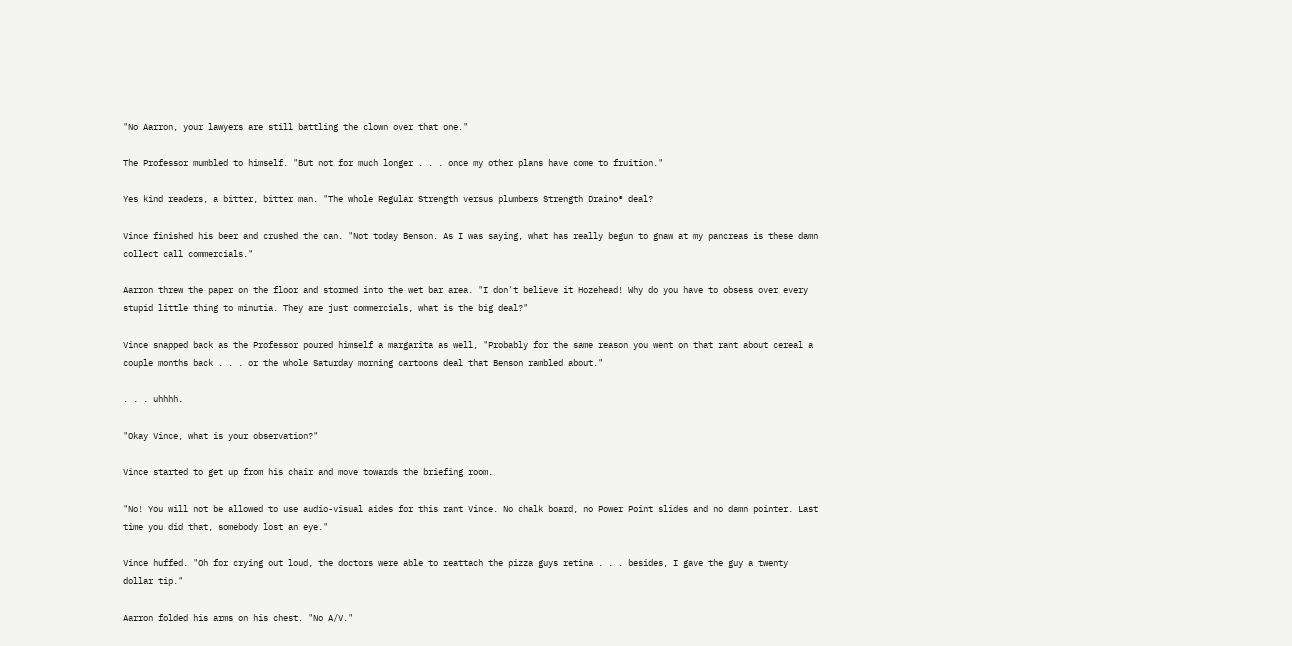"No Aarron, your lawyers are still battling the clown over that one."

The Professor mumbled to himself. "But not for much longer . . . once my other plans have come to fruition."

Yes kind readers, a bitter, bitter man. "The whole Regular Strength versus plumbers Strength Draino® deal?

Vince finished his beer and crushed the can. "Not today Benson. As I was saying, what has really begun to gnaw at my pancreas is these damn collect call commercials."

Aarron threw the paper on the floor and stormed into the wet bar area. "I don't believe it Hozehead! Why do you have to obsess over every stupid little thing to minutia. They are just commercials, what is the big deal?"

Vince snapped back as the Professor poured himself a margarita as well, "Probably for the same reason you went on that rant about cereal a couple months back . . . or the whole Saturday morning cartoons deal that Benson rambled about."

. . . uhhhh.

"Okay Vince, what is your observation?"

Vince started to get up from his chair and move towards the briefing room.

"No! You will not be allowed to use audio-visual aides for this rant Vince. No chalk board, no Power Point slides and no damn pointer. Last time you did that, somebody lost an eye."

Vince huffed. "Oh for crying out loud, the doctors were able to reattach the pizza guys retina . . . besides, I gave the guy a twenty dollar tip."

Aarron folded his arms on his chest. "No A/V."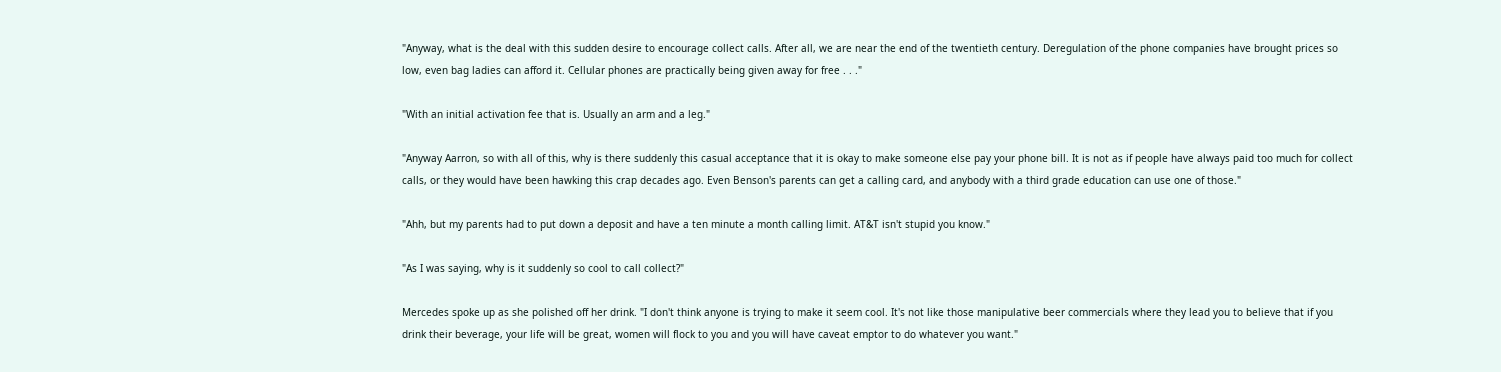"Anyway, what is the deal with this sudden desire to encourage collect calls. After all, we are near the end of the twentieth century. Deregulation of the phone companies have brought prices so low, even bag ladies can afford it. Cellular phones are practically being given away for free . . ."

"With an initial activation fee that is. Usually an arm and a leg."

"Anyway Aarron, so with all of this, why is there suddenly this casual acceptance that it is okay to make someone else pay your phone bill. It is not as if people have always paid too much for collect calls, or they would have been hawking this crap decades ago. Even Benson's parents can get a calling card, and anybody with a third grade education can use one of those."

"Ahh, but my parents had to put down a deposit and have a ten minute a month calling limit. AT&T isn't stupid you know."

"As I was saying, why is it suddenly so cool to call collect?"

Mercedes spoke up as she polished off her drink. "I don't think anyone is trying to make it seem cool. It's not like those manipulative beer commercials where they lead you to believe that if you drink their beverage, your life will be great, women will flock to you and you will have caveat emptor to do whatever you want."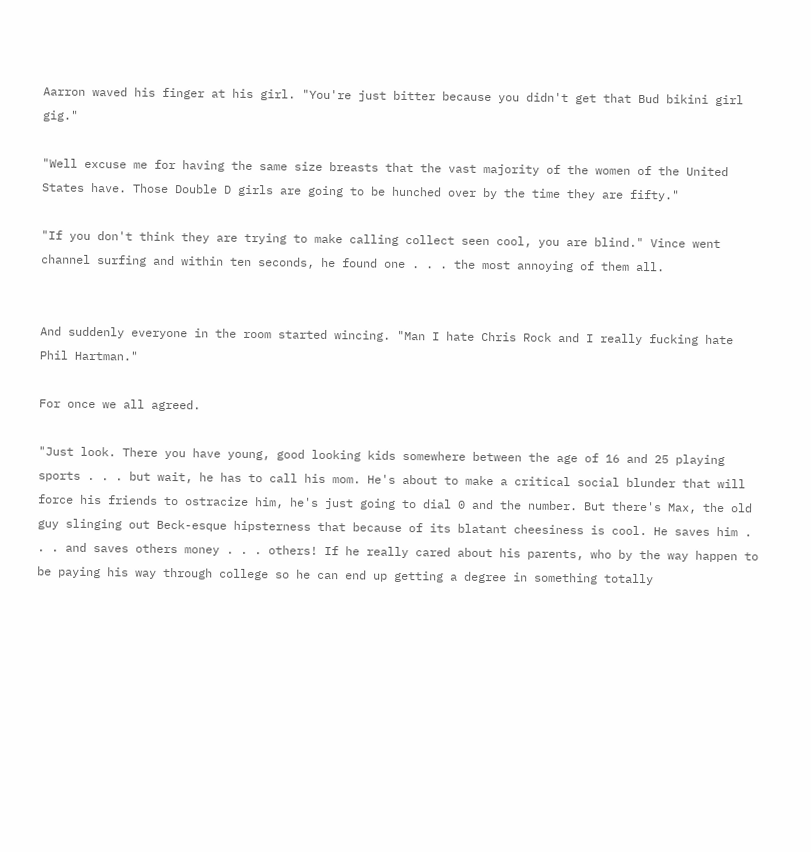Aarron waved his finger at his girl. "You're just bitter because you didn't get that Bud bikini girl gig."

"Well excuse me for having the same size breasts that the vast majority of the women of the United States have. Those Double D girls are going to be hunched over by the time they are fifty."

"If you don't think they are trying to make calling collect seen cool, you are blind." Vince went channel surfing and within ten seconds, he found one . . . the most annoying of them all.


And suddenly everyone in the room started wincing. "Man I hate Chris Rock and I really fucking hate Phil Hartman."

For once we all agreed.

"Just look. There you have young, good looking kids somewhere between the age of 16 and 25 playing sports . . . but wait, he has to call his mom. He's about to make a critical social blunder that will force his friends to ostracize him, he's just going to dial 0 and the number. But there's Max, the old guy slinging out Beck-esque hipsterness that because of its blatant cheesiness is cool. He saves him . . . and saves others money . . . others! If he really cared about his parents, who by the way happen to be paying his way through college so he can end up getting a degree in something totally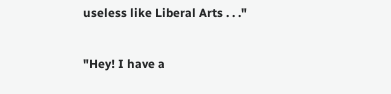useless like Liberal Arts . . ."

"Hey! I have a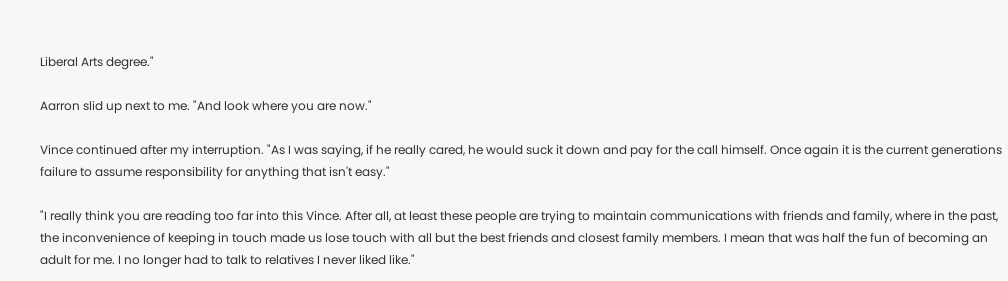Liberal Arts degree."

Aarron slid up next to me. "And look where you are now."

Vince continued after my interruption. "As I was saying, if he really cared, he would suck it down and pay for the call himself. Once again it is the current generations failure to assume responsibility for anything that isn't easy."

"I really think you are reading too far into this Vince. After all, at least these people are trying to maintain communications with friends and family, where in the past, the inconvenience of keeping in touch made us lose touch with all but the best friends and closest family members. I mean that was half the fun of becoming an adult for me. I no longer had to talk to relatives I never liked like."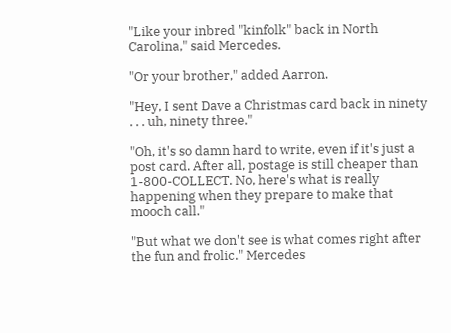"Like your inbred "kinfolk" back in North Carolina," said Mercedes.

"Or your brother," added Aarron.

"Hey, I sent Dave a Christmas card back in ninety . . . uh, ninety three."

"Oh, it's so damn hard to write, even if it's just a post card. After all, postage is still cheaper than 1-800-COLLECT. No, here's what is really happening when they prepare to make that mooch call."

"But what we don't see is what comes right after the fun and frolic." Mercedes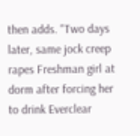then adds. "Two days later, same jock creep rapes Freshman girl at dorm after forcing her to drink Everclear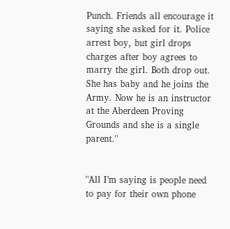Punch. Friends all encourage it saying she asked for it. Police arrest boy, but girl drops charges after boy agrees to marry the girl. Both drop out. She has baby and he joins the Army. Now he is an instructor at the Aberdeen Proving Grounds and she is a single parent."


"All I’m saying is people need to pay for their own phone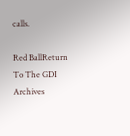calls.

Red BallReturn To The GDI Archives